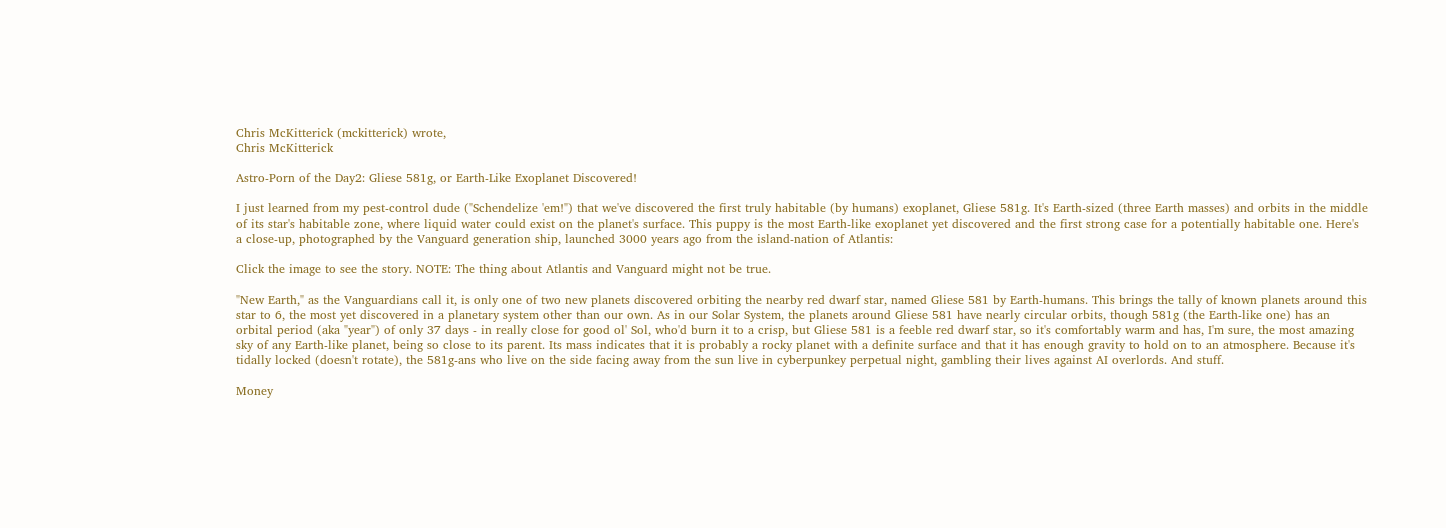Chris McKitterick (mckitterick) wrote,
Chris McKitterick

Astro-Porn of the Day2: Gliese 581g, or Earth-Like Exoplanet Discovered!

I just learned from my pest-control dude ("Schendelize 'em!") that we've discovered the first truly habitable (by humans) exoplanet, Gliese 581g. It's Earth-sized (three Earth masses) and orbits in the middle of its star's habitable zone, where liquid water could exist on the planet's surface. This puppy is the most Earth-like exoplanet yet discovered and the first strong case for a potentially habitable one. Here's a close-up, photographed by the Vanguard generation ship, launched 3000 years ago from the island-nation of Atlantis:

Click the image to see the story. NOTE: The thing about Atlantis and Vanguard might not be true.

"New Earth," as the Vanguardians call it, is only one of two new planets discovered orbiting the nearby red dwarf star, named Gliese 581 by Earth-humans. This brings the tally of known planets around this star to 6, the most yet discovered in a planetary system other than our own. As in our Solar System, the planets around Gliese 581 have nearly circular orbits, though 581g (the Earth-like one) has an orbital period (aka "year") of only 37 days - in really close for good ol' Sol, who'd burn it to a crisp, but Gliese 581 is a feeble red dwarf star, so it's comfortably warm and has, I'm sure, the most amazing sky of any Earth-like planet, being so close to its parent. Its mass indicates that it is probably a rocky planet with a definite surface and that it has enough gravity to hold on to an atmosphere. Because it's tidally locked (doesn't rotate), the 581g-ans who live on the side facing away from the sun live in cyberpunkey perpetual night, gambling their lives against AI overlords. And stuff.

Money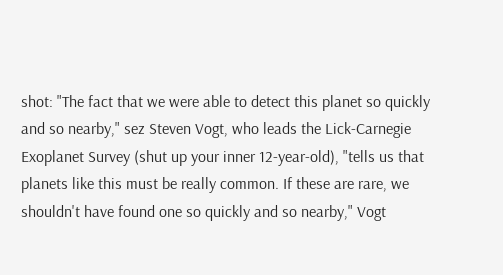shot: "The fact that we were able to detect this planet so quickly and so nearby," sez Steven Vogt, who leads the Lick-Carnegie Exoplanet Survey (shut up your inner 12-year-old), "tells us that planets like this must be really common. If these are rare, we shouldn't have found one so quickly and so nearby," Vogt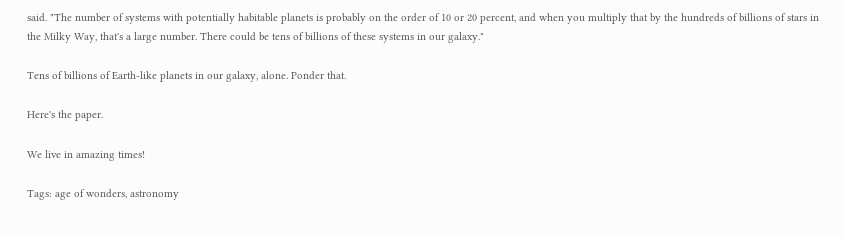said. "The number of systems with potentially habitable planets is probably on the order of 10 or 20 percent, and when you multiply that by the hundreds of billions of stars in the Milky Way, that's a large number. There could be tens of billions of these systems in our galaxy."

Tens of billions of Earth-like planets in our galaxy, alone. Ponder that.

Here's the paper.

We live in amazing times!

Tags: age of wonders, astronomy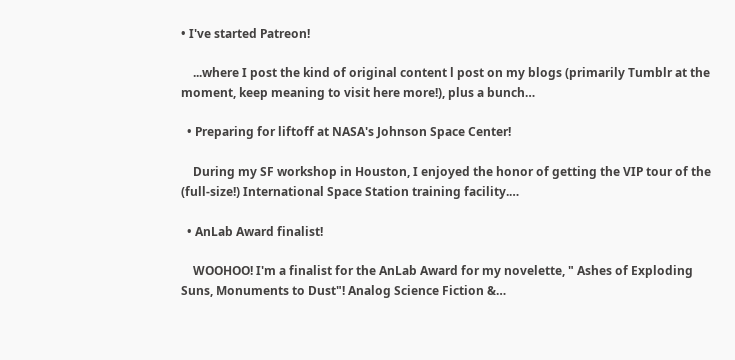• I've started Patreon!

    ...where I post the kind of original content l post on my blogs (primarily Tumblr at the moment, keep meaning to visit here more!), plus a bunch…

  • Preparing for liftoff at NASA's Johnson Space Center!

    During my SF workshop in Houston, I enjoyed the honor of getting the VIP tour of the (full-size!) International Space Station training facility.…

  • AnLab Award finalist!

    WOOHOO! I'm a finalist for the AnLab Award for my novelette, " Ashes of Exploding Suns, Monuments to Dust"! Analog Science Fiction &…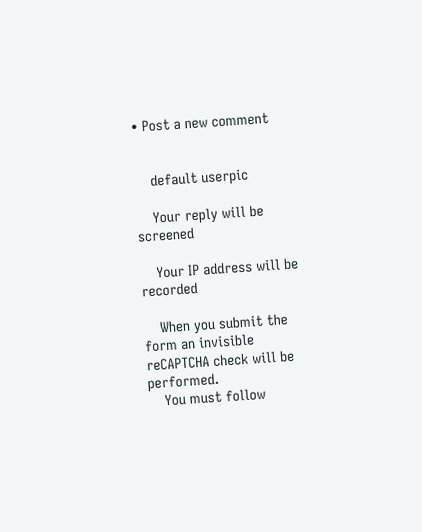• Post a new comment


    default userpic

    Your reply will be screened

    Your IP address will be recorded

    When you submit the form an invisible reCAPTCHA check will be performed.
    You must follow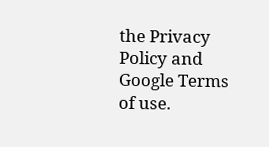the Privacy Policy and Google Terms of use.